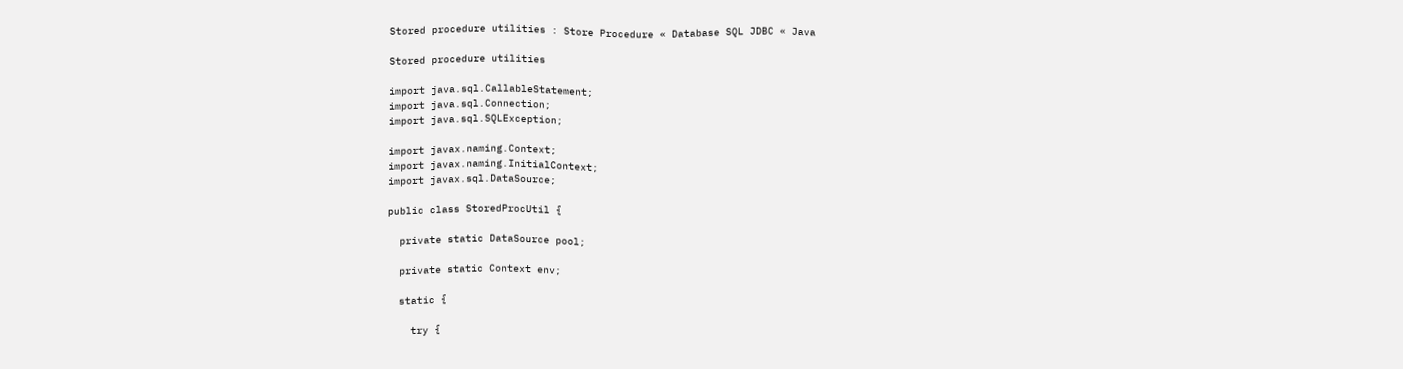Stored procedure utilities : Store Procedure « Database SQL JDBC « Java

Stored procedure utilities

import java.sql.CallableStatement;
import java.sql.Connection;
import java.sql.SQLException;

import javax.naming.Context;
import javax.naming.InitialContext;
import javax.sql.DataSource;

public class StoredProcUtil {

  private static DataSource pool;

  private static Context env;

  static {

    try {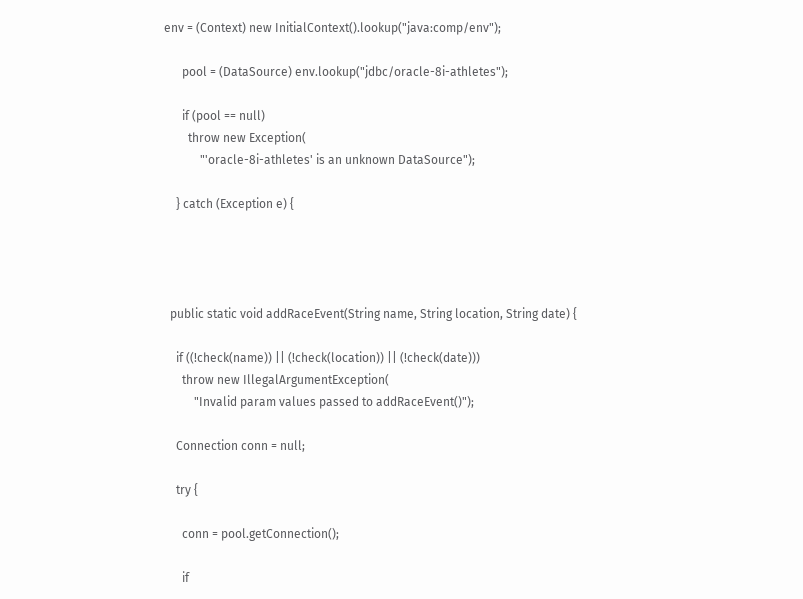env = (Context) new InitialContext().lookup("java:comp/env");

      pool = (DataSource) env.lookup("jdbc/oracle-8i-athletes");

      if (pool == null)
        throw new Exception(
            "'oracle-8i-athletes' is an unknown DataSource");

    } catch (Exception e) {




  public static void addRaceEvent(String name, String location, String date) {

    if ((!check(name)) || (!check(location)) || (!check(date)))
      throw new IllegalArgumentException(
          "Invalid param values passed to addRaceEvent()");

    Connection conn = null;

    try {

      conn = pool.getConnection();

      if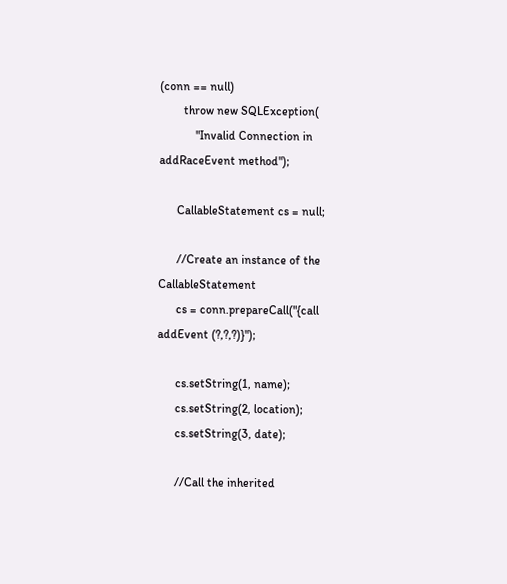(conn == null)
        throw new SQLException(
            "Invalid Connection in addRaceEvent method");

      CallableStatement cs = null;

      //Create an instance of the CallableStatement
      cs = conn.prepareCall("{call addEvent (?,?,?)}");

      cs.setString(1, name);
      cs.setString(2, location);
      cs.setString(3, date);

      //Call the inherited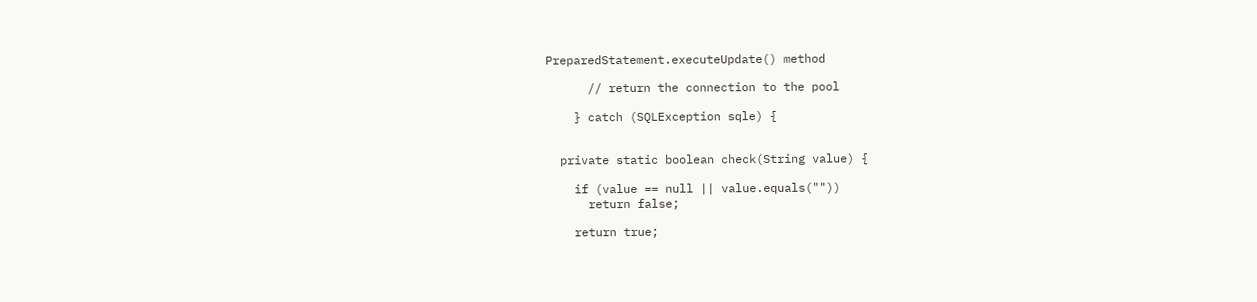PreparedStatement.executeUpdate() method

      // return the connection to the pool

    } catch (SQLException sqle) {


  private static boolean check(String value) {

    if (value == null || value.equals(""))
      return false;

    return true;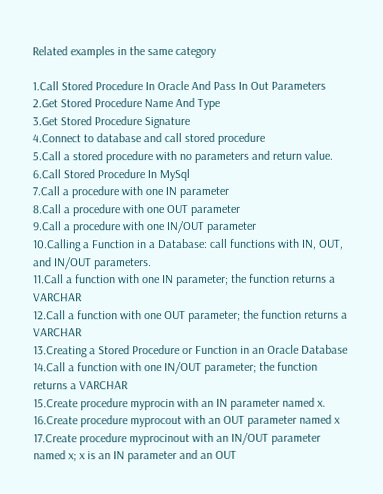Related examples in the same category

1.Call Stored Procedure In Oracle And Pass In Out Parameters
2.Get Stored Procedure Name And Type
3.Get Stored Procedure Signature
4.Connect to database and call stored procedure
5.Call a stored procedure with no parameters and return value.
6.Call Stored Procedure In MySql
7.Call a procedure with one IN parameter
8.Call a procedure with one OUT parameter
9.Call a procedure with one IN/OUT parameter
10.Calling a Function in a Database: call functions with IN, OUT, and IN/OUT parameters.
11.Call a function with one IN parameter; the function returns a VARCHAR
12.Call a function with one OUT parameter; the function returns a VARCHAR
13.Creating a Stored Procedure or Function in an Oracle Database
14.Call a function with one IN/OUT parameter; the function returns a VARCHAR
15.Create procedure myprocin with an IN parameter named x.
16.Create procedure myprocout with an OUT parameter named x
17.Create procedure myprocinout with an IN/OUT parameter named x; x is an IN parameter and an OUT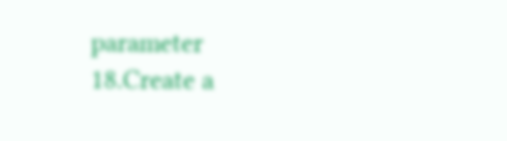parameter
18.Create a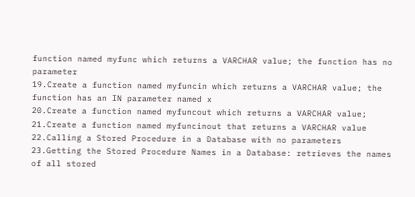function named myfunc which returns a VARCHAR value; the function has no parameter
19.Create a function named myfuncin which returns a VARCHAR value; the function has an IN parameter named x
20.Create a function named myfuncout which returns a VARCHAR value;
21.Create a function named myfuncinout that returns a VARCHAR value
22.Calling a Stored Procedure in a Database with no parameters
23.Getting the Stored Procedure Names in a Database: retrieves the names of all stored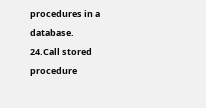procedures in a database.
24.Call stored procedure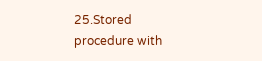25.Stored procedure with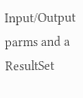Input/Output parms and a ResultSet